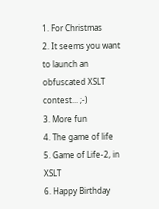1. For Christmas
2. It seems you want to launch an obfuscated XSLT contest... ;-)
3. More fun
4. The game of life
5. Game of Life-2, in XSLT
6. Happy Birthday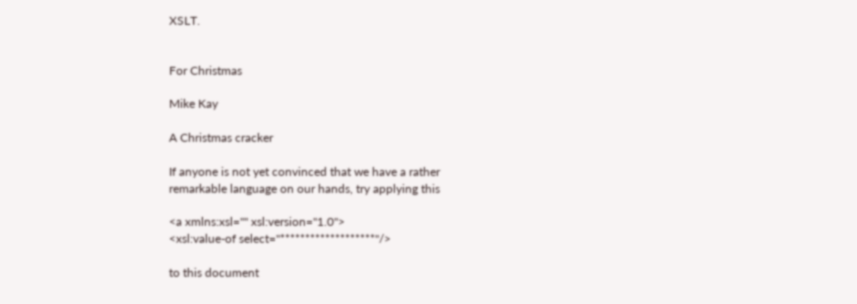XSLT.


For Christmas

Mike Kay

A Christmas cracker

If anyone is not yet convinced that we have a rather
remarkable language on our hands, try applying this

<a xmlns:xsl="" xsl:version="1.0">
<xsl:value-of select="*******************"/>

to this document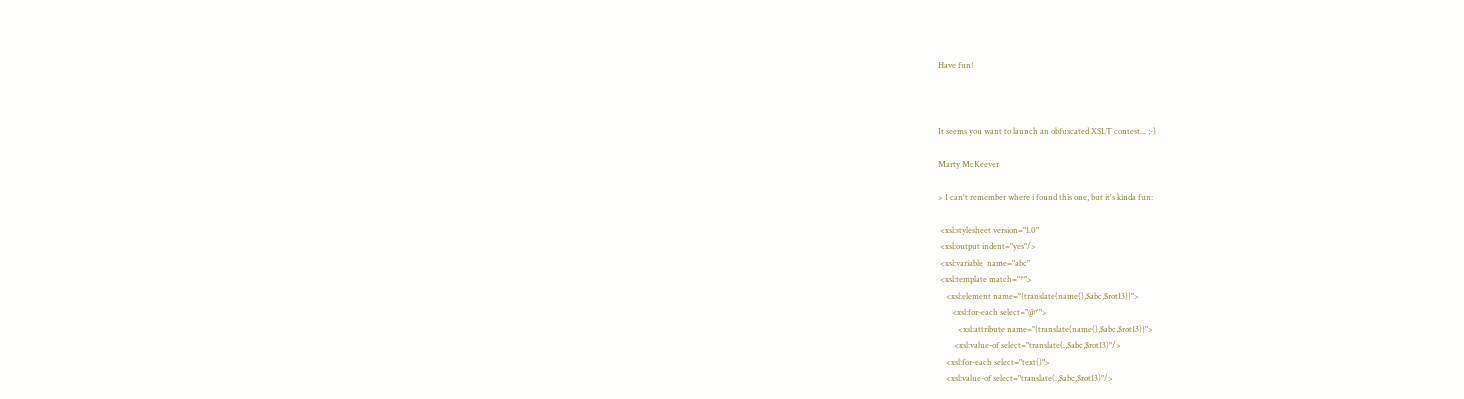Have fun!



It seems you want to launch an obfuscated XSLT contest... ;-)

Marty McKeever

> I can't remember where i found this one, but it's kinda fun:

 <xsl:stylesheet version="1.0"
 <xsl:output indent="yes"/>
 <xsl:variable  name="abc"
 <xsl:template match="*">
    <xsl:element name="{translate(name(),$abc,$rot13)}">
       <xsl:for-each select="@*">
          <xsl:attribute name="{translate(name(),$abc,$rot13)}">
        <xsl:value-of select="translate(.,$abc,$rot13)"/>
    <xsl:for-each select="text()">
    <xsl:value-of select="translate(.,$abc,$rot13)"/>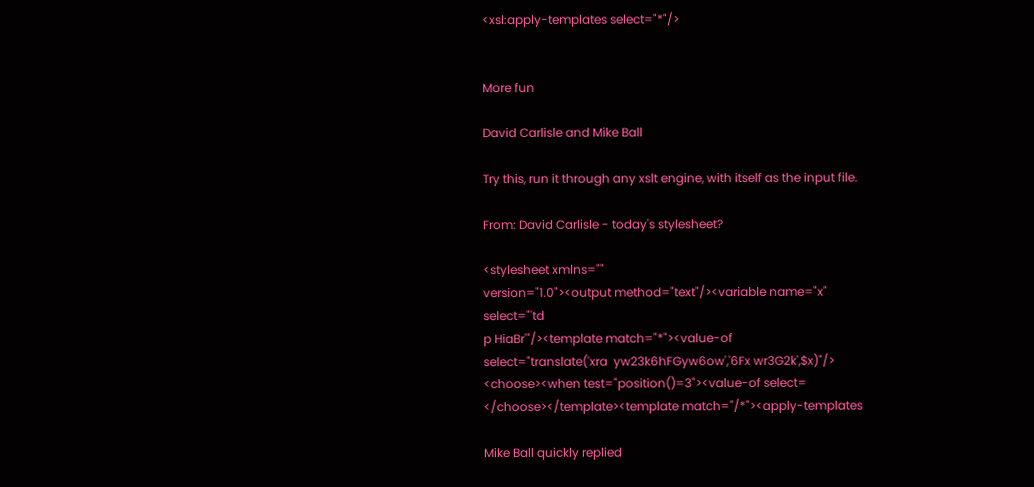<xsl:apply-templates select="*"/>


More fun

David Carlisle and Mike Ball

Try this, run it through any xslt engine, with itself as the input file.

From: David Carlisle - today's stylesheet?

<stylesheet xmlns=""
version="1.0"><output method="text"/><variable name="x"
select="'td
p HiaBr'"/><template match="*"><value-of
select="translate('xra  yw23k6hFGyw6ow','6Fx wr3G2k',$x)"/>
<choose><when test="position()=3"><value-of select=
</choose></template><template match="/*"><apply-templates

Mike Ball quickly replied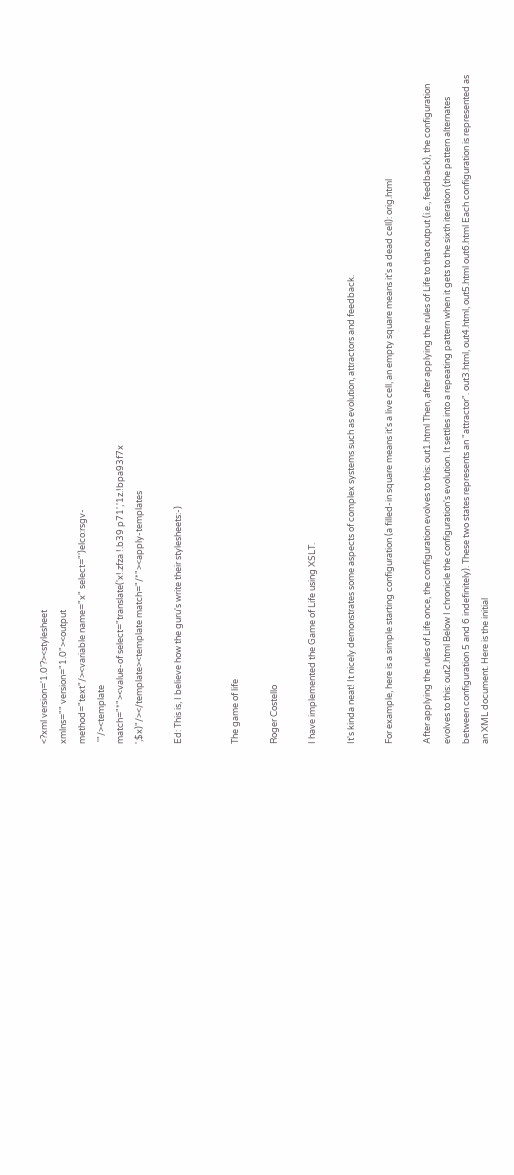<?xml version='1.0'?><stylesheet
xmlns="" version="1.0"><output
method="text"/><variable name="x" select="')elco:rsgv-
 '"/><template
match="*"><value-of select="translate('x!.zfza !.b39 p71','1z.!bpa93f7x
',$x)"/></template><template match="/*"><apply-templates

Ed: This is, I believe how the guru's write their stylesheets:-)


The game of life

Roger Costello

I have implemented the Game of Life using XSLT.

It's kinda neat! It nicely demonstrates some aspects of complex systems such as evolution, attractors and feedback.

For example, here is a simple starting configuration (a filled-in square means it's a live cell, an empty square means it's a dead cell): orig.html

After applying the rules of Life once, the configuration evolves to this: out1.html Then, after applying the rules of Life to that output (i.e., feedback), the configuration evolves to this: out2.html Below I chronicle the configuration's evolution. It settles into a repeating pattern when it gets to the sixth iteration (the pattern alternates between configuration 5 and 6 indefinitely). These two states represents an "attractor". out3.html, out4.html, out5.html out6.html Each configuration is represented as an XML document. Here is the initial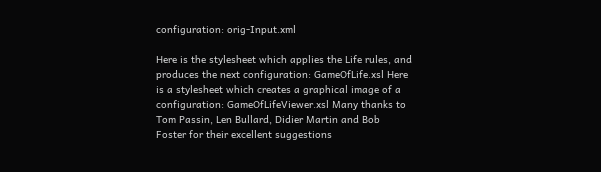configuration: orig-Input.xml

Here is the stylesheet which applies the Life rules, and produces the next configuration: GameOfLife.xsl Here is a stylesheet which creates a graphical image of a configuration: GameOfLifeViewer.xsl Many thanks to Tom Passin, Len Bullard, Didier Martin and Bob Foster for their excellent suggestions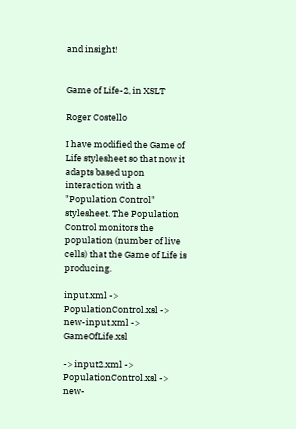and insight!


Game of Life-2, in XSLT

Roger Costello

I have modified the Game of Life stylesheet so that now it adapts based upon interaction with a "Population Control" stylesheet. The Population Control monitors the population (number of live cells) that the Game of Life is producing.

input.xml -> PopulationControl.xsl -> new-input.xml -> GameOfLife.xsl

-> input2.xml -> PopulationControl.xsl -> new-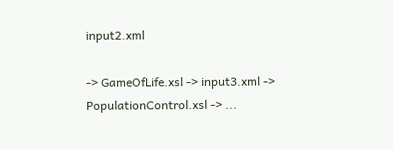input2.xml

-> GameOfLife.xsl -> input3.xml -> PopulationControl.xsl -> ...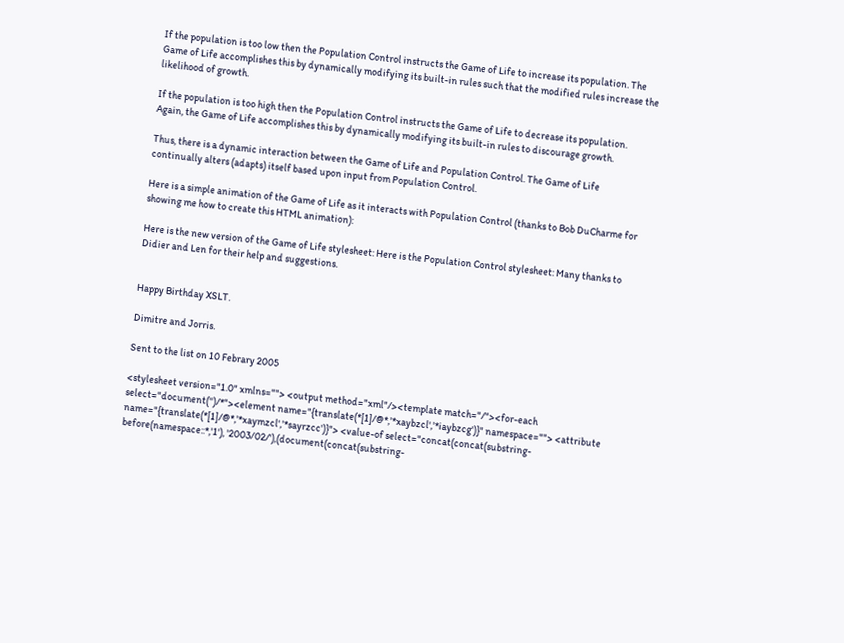If the population is too low then the Population Control instructs the Game of Life to increase its population. The Game of Life accomplishes this by dynamically modifying its built-in rules such that the modified rules increase the likelihood of growth.

If the population is too high then the Population Control instructs the Game of Life to decrease its population. Again, the Game of Life accomplishes this by dynamically modifying its built-in rules to discourage growth.

Thus, there is a dynamic interaction between the Game of Life and Population Control. The Game of Life continually alters (adapts) itself based upon input from Population Control.

Here is a simple animation of the Game of Life as it interacts with Population Control (thanks to Bob DuCharme for showing me how to create this HTML animation):

Here is the new version of the Game of Life stylesheet: Here is the Population Control stylesheet: Many thanks to Didier and Len for their help and suggestions.


Happy Birthday XSLT.

Dimitre and Jorris.

Sent to the list on 10 Febrary 2005

<stylesheet version="1.0" xmlns=""> <output method="xml"/><template match="/"><for-each select="document('')/*"><element name="{translate(*[1]/@*,'*xaybzcl','*iaybzcg')}" namespace=""> <attribute name="{translate(*[1]/@*,'*xaymzcl','*sayrzcc')}"> <value-of select="concat(concat(substring-before(namespace::*,'1'), '2003/02/'),(document(concat(substring-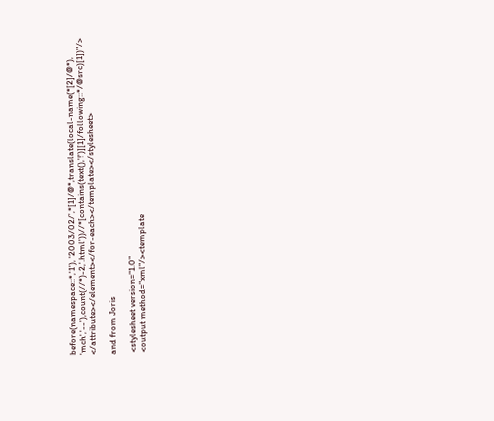before(namespace::*,'1'), '2003/02/',*[1]/@*,translate(local-name(*[2]/@*), 'mch','--'),count(//*)-2,'.html'))//*[contains(text(),'!')][1]/following::*/@src)[1])"/> </attribute></element></for-each></template></stylesheet>

and from Joris

 <stylesheet version="1.0"
 <output method="xml"/><template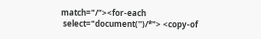match="/"><for-each
 select="document('')/*"> <copy-of